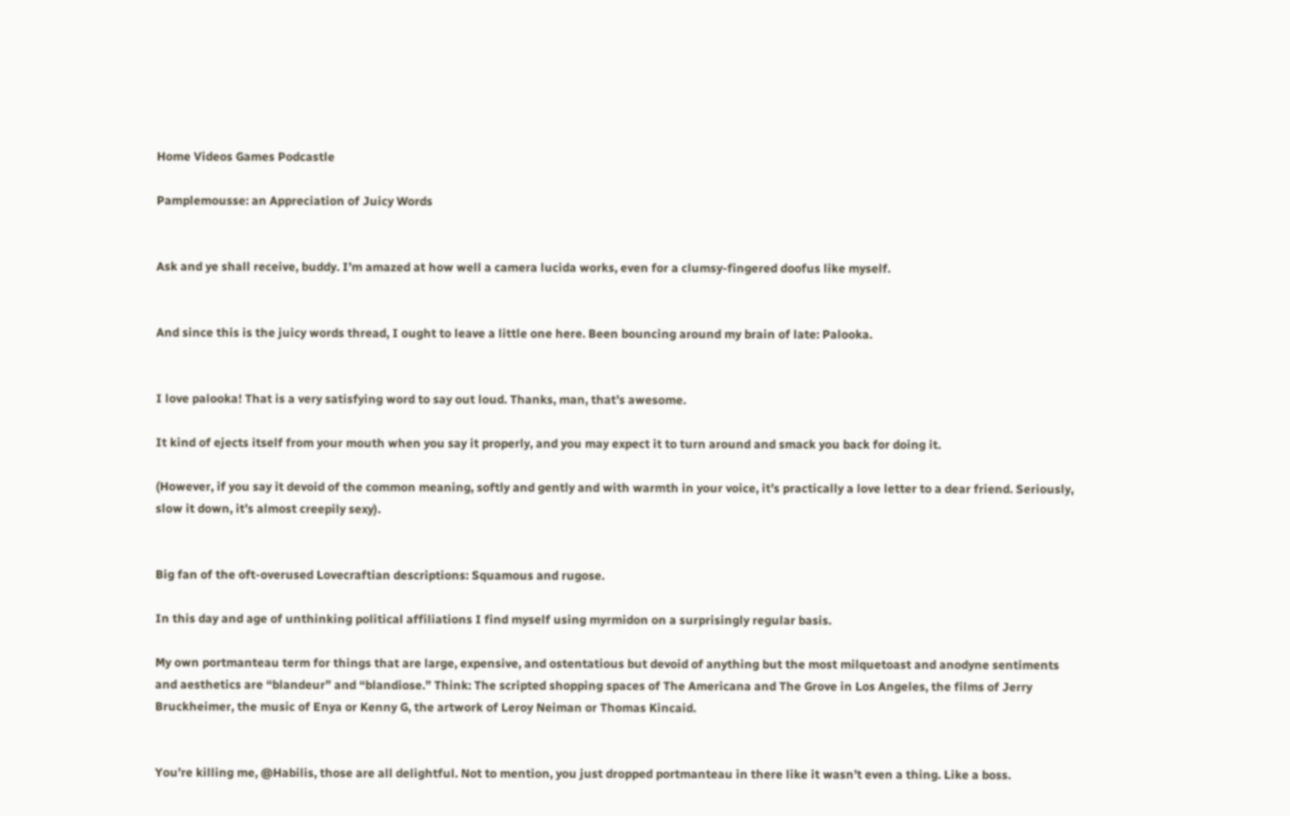Home Videos Games Podcastle

Pamplemousse: an Appreciation of Juicy Words


Ask and ye shall receive, buddy. I’m amazed at how well a camera lucida works, even for a clumsy-fingered doofus like myself.


And since this is the juicy words thread, I ought to leave a little one here. Been bouncing around my brain of late: Palooka.


I love palooka! That is a very satisfying word to say out loud. Thanks, man, that’s awesome.

It kind of ejects itself from your mouth when you say it properly, and you may expect it to turn around and smack you back for doing it.

(However, if you say it devoid of the common meaning, softly and gently and with warmth in your voice, it’s practically a love letter to a dear friend. Seriously, slow it down, it’s almost creepily sexy).


Big fan of the oft-overused Lovecraftian descriptions: Squamous and rugose.

In this day and age of unthinking political affiliations I find myself using myrmidon on a surprisingly regular basis.

My own portmanteau term for things that are large, expensive, and ostentatious but devoid of anything but the most milquetoast and anodyne sentiments and aesthetics are “blandeur” and “blandiose.” Think: The scripted shopping spaces of The Americana and The Grove in Los Angeles, the films of Jerry Bruckheimer, the music of Enya or Kenny G, the artwork of Leroy Neiman or Thomas Kincaid.


You’re killing me, @Habilis, those are all delightful. Not to mention, you just dropped portmanteau in there like it wasn’t even a thing. Like a boss.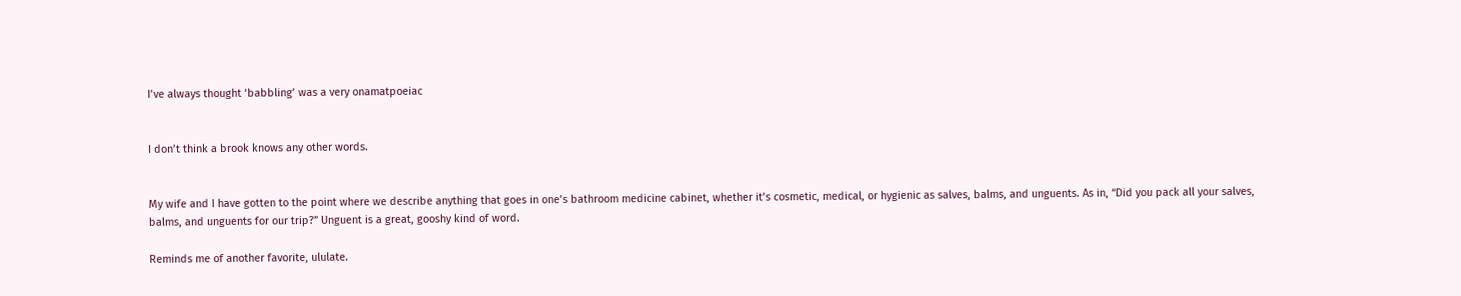I’ve always thought ‘babbling’ was a very onamatpoeiac


I don’t think a brook knows any other words.


My wife and I have gotten to the point where we describe anything that goes in one’s bathroom medicine cabinet, whether it’s cosmetic, medical, or hygienic as salves, balms, and unguents. As in, “Did you pack all your salves, balms, and unguents for our trip?” Unguent is a great, gooshy kind of word.

Reminds me of another favorite, ululate.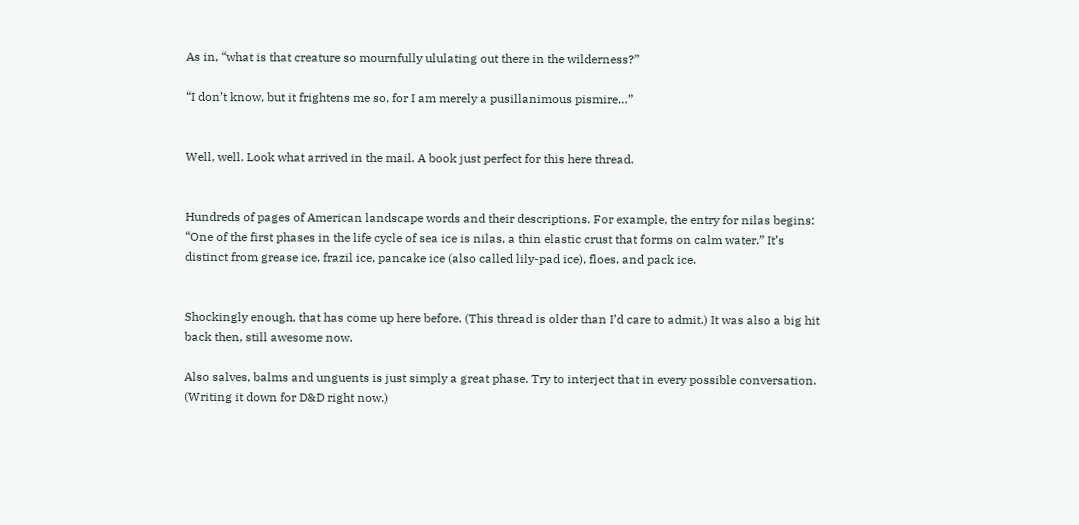As in, “what is that creature so mournfully ululating out there in the wilderness?”

“I don’t know, but it frightens me so, for I am merely a pusillanimous pismire…”


Well, well. Look what arrived in the mail. A book just perfect for this here thread.


Hundreds of pages of American landscape words and their descriptions. For example, the entry for nilas begins: “One of the first phases in the life cycle of sea ice is nilas, a thin elastic crust that forms on calm water.” It’s distinct from grease ice, frazil ice, pancake ice (also called lily-pad ice), floes, and pack ice.


Shockingly enough, that has come up here before. (This thread is older than I’d care to admit.) It was also a big hit back then, still awesome now.

Also salves, balms and unguents is just simply a great phase. Try to interject that in every possible conversation.
(Writing it down for D&D right now.)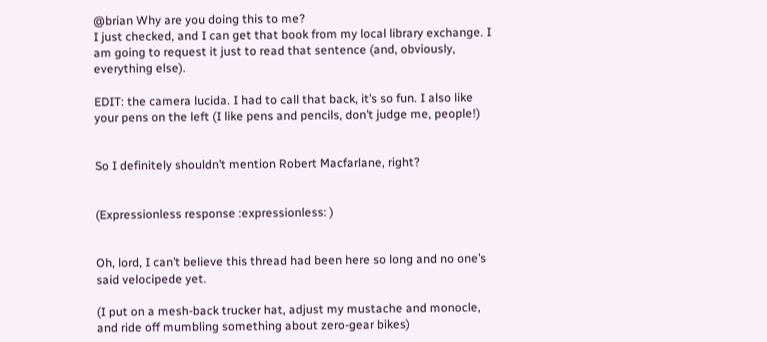@brian Why are you doing this to me?
I just checked, and I can get that book from my local library exchange. I am going to request it just to read that sentence (and, obviously, everything else).

EDIT: the camera lucida. I had to call that back, it’s so fun. I also like your pens on the left (I like pens and pencils, don’t judge me, people!)


So I definitely shouldn’t mention Robert Macfarlane, right?


(Expressionless response :expressionless: )


Oh, lord, I can’t believe this thread had been here so long and no one’s said velocipede yet.

(I put on a mesh-back trucker hat, adjust my mustache and monocle, and ride off mumbling something about zero-gear bikes)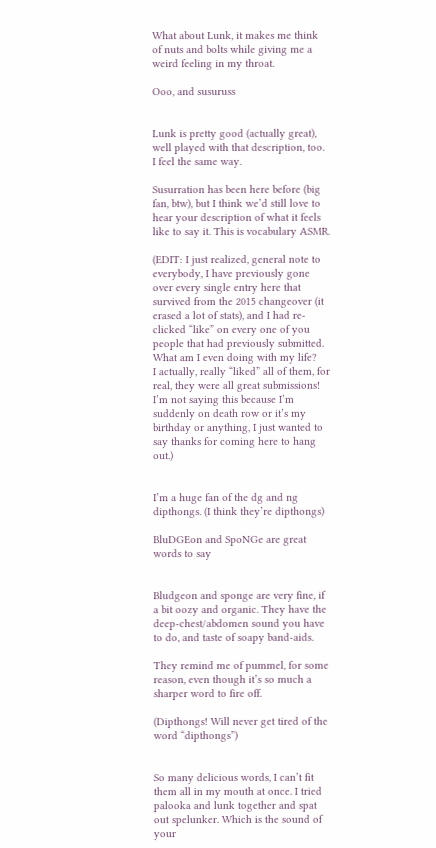What about Lunk, it makes me think of nuts and bolts while giving me a weird feeling in my throat.

Ooo, and susuruss


Lunk is pretty good (actually great), well played with that description, too. I feel the same way.

Susurration has been here before (big fan, btw), but I think we’d still love to hear your description of what it feels like to say it. This is vocabulary ASMR.

(EDIT: I just realized, general note to everybody, I have previously gone over every single entry here that survived from the 2015 changeover (it erased a lot of stats), and I had re-clicked “like” on every one of you people that had previously submitted. What am I even doing with my life?
I actually, really “liked” all of them, for real, they were all great submissions! I’m not saying this because I’m suddenly on death row or it’s my birthday or anything, I just wanted to say thanks for coming here to hang out.)


I’m a huge fan of the dg and ng dipthongs. (I think they’re dipthongs)

BluDGEon and SpoNGe are great words to say


Bludgeon and sponge are very fine, if a bit oozy and organic. They have the deep-chest/abdomen sound you have to do, and taste of soapy band-aids.

They remind me of pummel, for some reason, even though it’s so much a sharper word to fire off.

(Dipthongs! Will never get tired of the word “dipthongs”)


So many delicious words, I can’t fit them all in my mouth at once. I tried palooka and lunk together and spat out spelunker. Which is the sound of your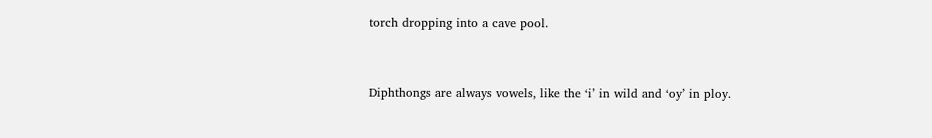torch dropping into a cave pool.


Diphthongs are always vowels, like the ‘i’ in wild and ‘oy’ in ploy.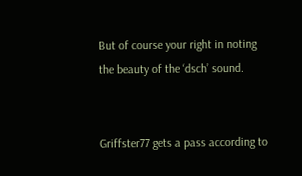But of course your right in noting the beauty of the ‘dsch’ sound.


Griffster77 gets a pass according to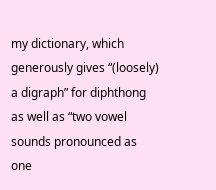my dictionary, which generously gives “(loosely) a digraph” for diphthong as well as “two vowel sounds pronounced as one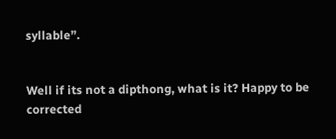syllable”.


Well if its not a dipthong, what is it? Happy to be corrected